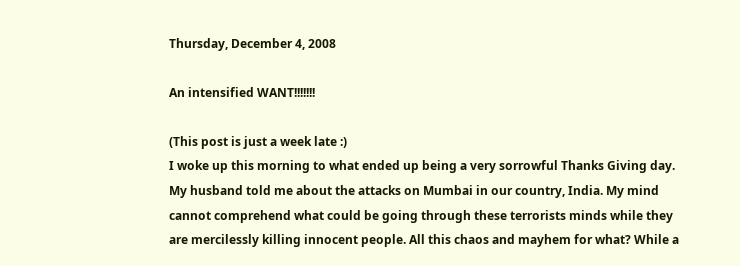Thursday, December 4, 2008

An intensified WANT!!!!!!!

(This post is just a week late :)
I woke up this morning to what ended up being a very sorrowful Thanks Giving day. My husband told me about the attacks on Mumbai in our country, India. My mind cannot comprehend what could be going through these terrorists minds while they are mercilessly killing innocent people. All this chaos and mayhem for what? While a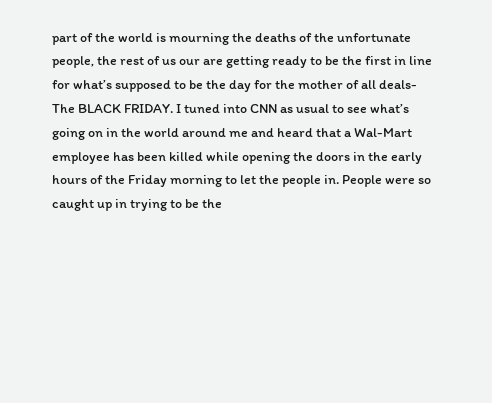part of the world is mourning the deaths of the unfortunate people, the rest of us our are getting ready to be the first in line for what’s supposed to be the day for the mother of all deals- The BLACK FRIDAY. I tuned into CNN as usual to see what’s going on in the world around me and heard that a Wal-Mart employee has been killed while opening the doors in the early hours of the Friday morning to let the people in. People were so caught up in trying to be the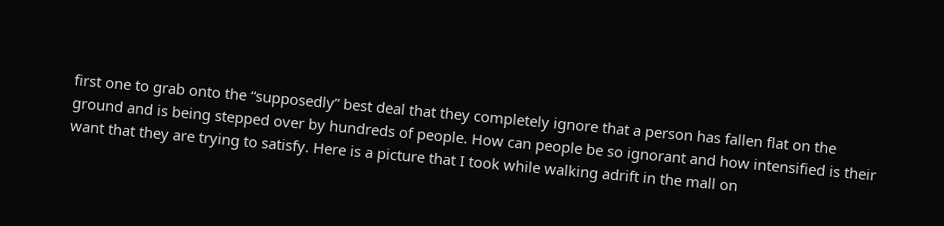first one to grab onto the “supposedly” best deal that they completely ignore that a person has fallen flat on the ground and is being stepped over by hundreds of people. How can people be so ignorant and how intensified is their want that they are trying to satisfy. Here is a picture that I took while walking adrift in the mall on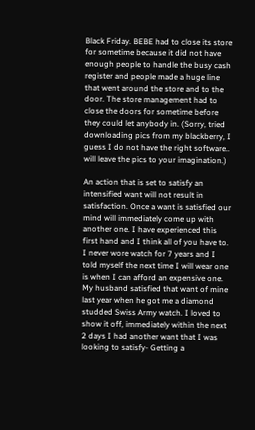Black Friday. BEBE had to close its store for sometime because it did not have enough people to handle the busy cash register and people made a huge line that went around the store and to the door. The store management had to close the doors for sometime before they could let anybody in. (Sorry, tried downloading pics from my blackberry, I guess I do not have the right software.. will leave the pics to your imagination.)

An action that is set to satisfy an intensified want will not result in satisfaction. Once a want is satisfied our mind will immediately come up with another one. I have experienced this first hand and I think all of you have to. I never wore watch for 7 years and I told myself the next time I will wear one is when I can afford an expensive one. My husband satisfied that want of mine last year when he got me a diamond studded Swiss Army watch. I loved to show it off, immediately within the next 2 days I had another want that I was looking to satisfy- Getting a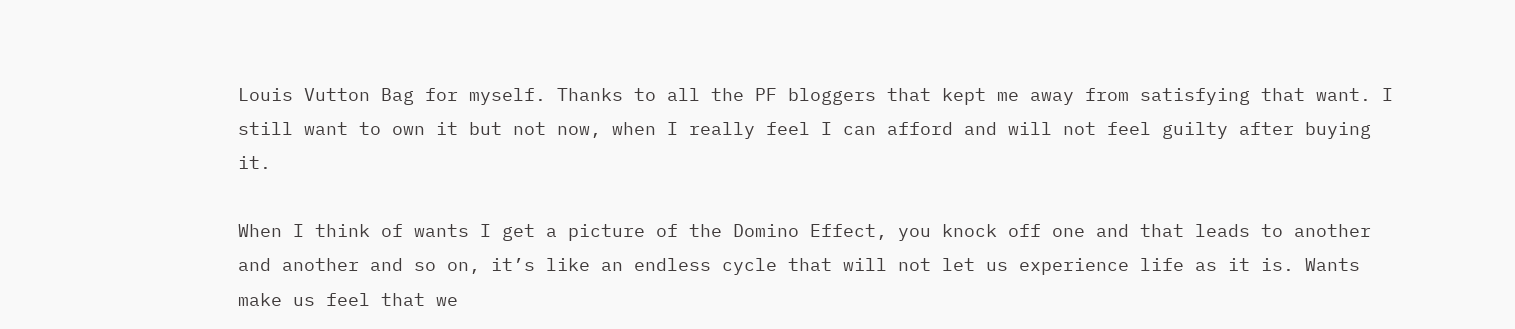Louis Vutton Bag for myself. Thanks to all the PF bloggers that kept me away from satisfying that want. I still want to own it but not now, when I really feel I can afford and will not feel guilty after buying it.

When I think of wants I get a picture of the Domino Effect, you knock off one and that leads to another and another and so on, it’s like an endless cycle that will not let us experience life as it is. Wants make us feel that we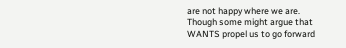are not happy where we are. Though some might argue that WANTS propel us to go forward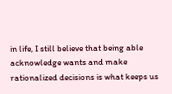in life, I still believe that being able acknowledge wants and make rationalized decisions is what keeps us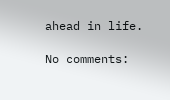ahead in life.

No comments: